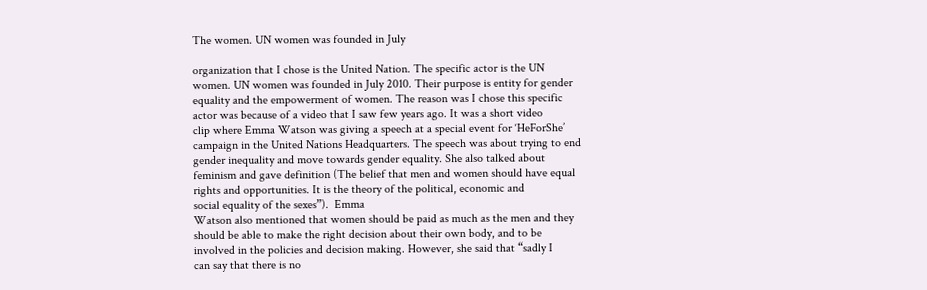The women. UN women was founded in July

organization that I chose is the United Nation. The specific actor is the UN
women. UN women was founded in July 2010. Their purpose is entity for gender
equality and the empowerment of women. The reason was I chose this specific
actor was because of a video that I saw few years ago. It was a short video
clip where Emma Watson was giving a speech at a special event for ‘HeForShe’
campaign in the United Nations Headquarters. The speech was about trying to end
gender inequality and move towards gender equality. She also talked about
feminism and gave definition (The belief that men and women should have equal
rights and opportunities. It is the theory of the political, economic and
social equality of the sexes”).  Emma
Watson also mentioned that women should be paid as much as the men and they
should be able to make the right decision about their own body, and to be
involved in the policies and decision making. However, she said that “sadly I
can say that there is no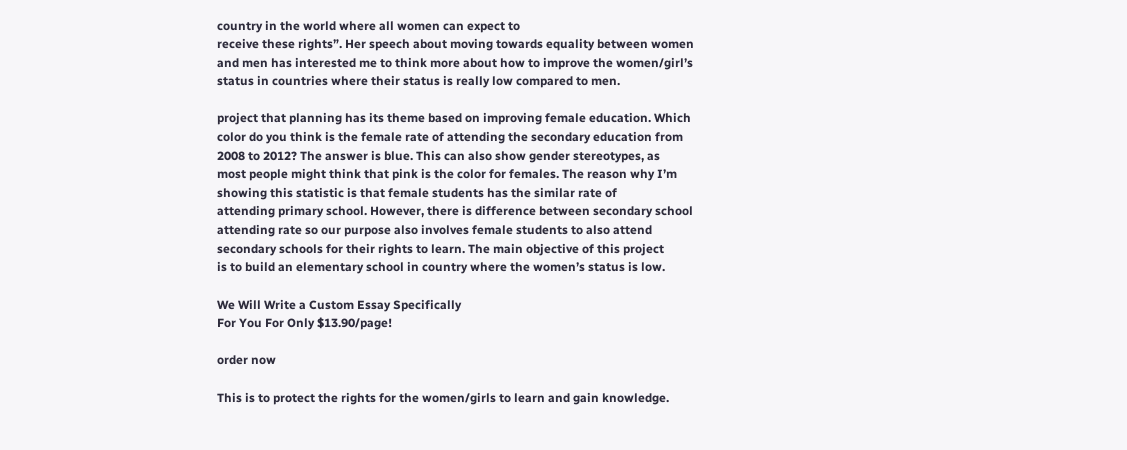country in the world where all women can expect to
receive these rights”. Her speech about moving towards equality between women
and men has interested me to think more about how to improve the women/girl’s
status in countries where their status is really low compared to men.

project that planning has its theme based on improving female education. Which
color do you think is the female rate of attending the secondary education from
2008 to 2012? The answer is blue. This can also show gender stereotypes, as
most people might think that pink is the color for females. The reason why I’m
showing this statistic is that female students has the similar rate of
attending primary school. However, there is difference between secondary school
attending rate so our purpose also involves female students to also attend
secondary schools for their rights to learn. The main objective of this project
is to build an elementary school in country where the women’s status is low.

We Will Write a Custom Essay Specifically
For You For Only $13.90/page!

order now

This is to protect the rights for the women/girls to learn and gain knowledge.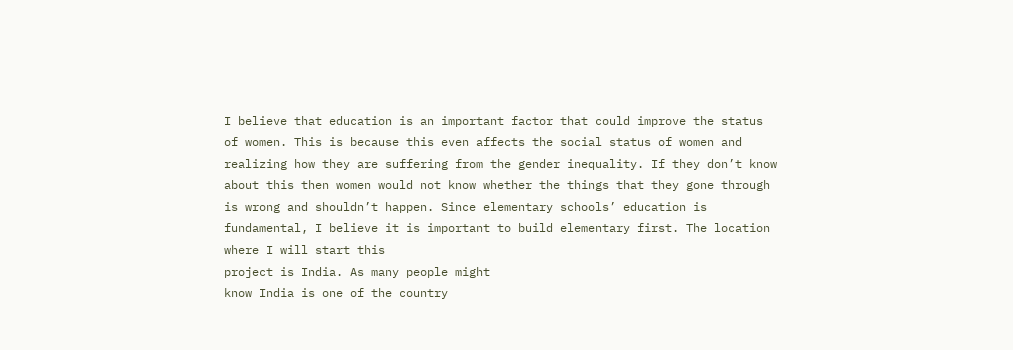I believe that education is an important factor that could improve the status
of women. This is because this even affects the social status of women and
realizing how they are suffering from the gender inequality. If they don’t know
about this then women would not know whether the things that they gone through
is wrong and shouldn’t happen. Since elementary schools’ education is
fundamental, I believe it is important to build elementary first. The location
where I will start this
project is India. As many people might
know India is one of the country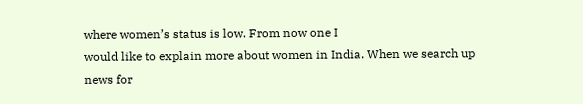where women’s status is low. From now one I
would like to explain more about women in India. When we search up news for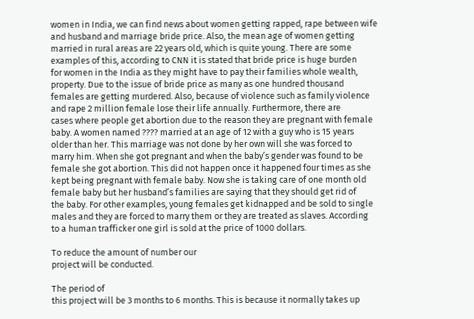women in India, we can find news about women getting rapped, rape between wife
and husband and marriage bride price. Also, the mean age of women getting
married in rural areas are 22 years old, which is quite young. There are some
examples of this, according to CNN it is stated that bride price is huge burden
for women in the India as they might have to pay their families whole wealth,
property. Due to the issue of bride price as many as one hundred thousand
females are getting murdered. Also, because of violence such as family violence
and rape 2 million female lose their life annually. Furthermore, there are
cases where people get abortion due to the reason they are pregnant with female
baby. A women named ???? married at an age of 12 with a guy who is 15 years
older than her. This marriage was not done by her own will she was forced to
marry him. When she got pregnant and when the baby’s gender was found to be
female she got abortion. This did not happen once it happened four times as she
kept being pregnant with female baby. Now she is taking care of one month old
female baby but her husband’s families are saying that they should get rid of
the baby. For other examples, young females get kidnapped and be sold to single
males and they are forced to marry them or they are treated as slaves. According
to a human trafficker one girl is sold at the price of 1000 dollars.

To reduce the amount of number our
project will be conducted.

The period of
this project will be 3 months to 6 months. This is because it normally takes up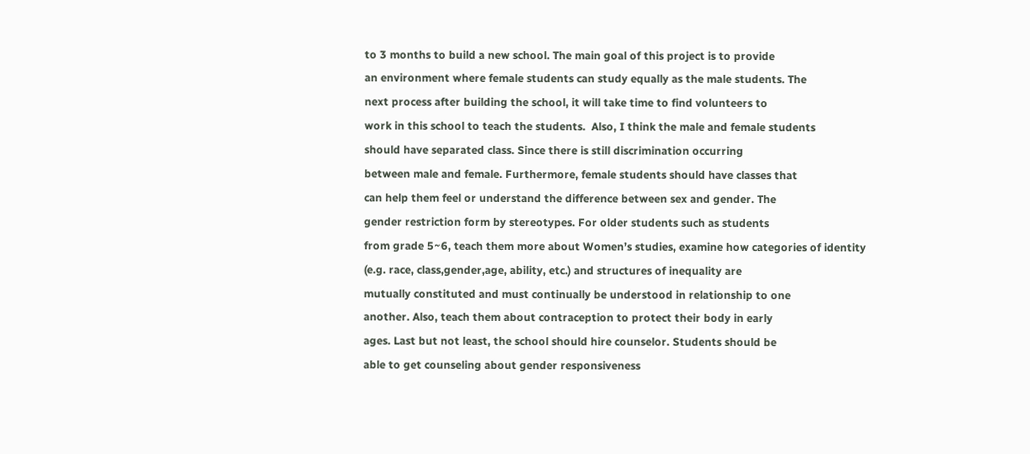to 3 months to build a new school. The main goal of this project is to provide
an environment where female students can study equally as the male students. The
next process after building the school, it will take time to find volunteers to
work in this school to teach the students.  Also, I think the male and female students
should have separated class. Since there is still discrimination occurring
between male and female. Furthermore, female students should have classes that
can help them feel or understand the difference between sex and gender. The
gender restriction form by stereotypes. For older students such as students
from grade 5~6, teach them more about Women’s studies, examine how categories of identity
(e.g. race, class,gender,age, ability, etc.) and structures of inequality are
mutually constituted and must continually be understood in relationship to one
another. Also, teach them about contraception to protect their body in early
ages. Last but not least, the school should hire counselor. Students should be
able to get counseling about gender responsiveness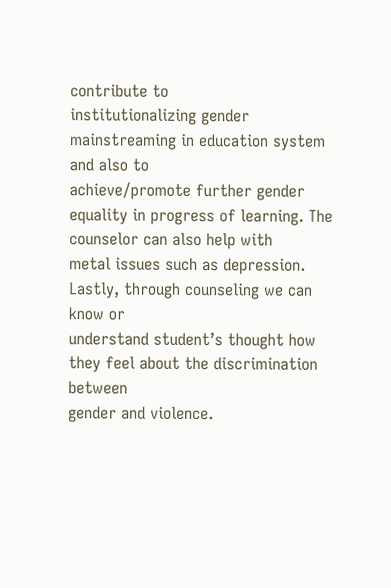contribute to
institutionalizing gender mainstreaming in education system and also to
achieve/promote further gender equality in progress of learning. The counselor can also help with
metal issues such as depression. Lastly, through counseling we can know or
understand student’s thought how they feel about the discrimination between
gender and violence.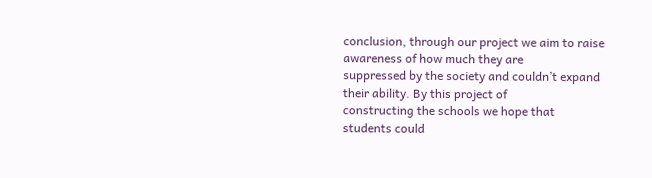conclusion, through our project we aim to raise awareness of how much they are
suppressed by the society and couldn’t expand their ability. By this project of
constructing the schools we hope that students could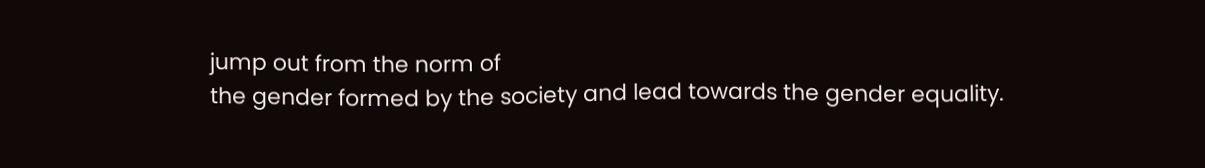jump out from the norm of
the gender formed by the society and lead towards the gender equality.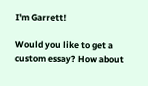I'm Garrett!

Would you like to get a custom essay? How about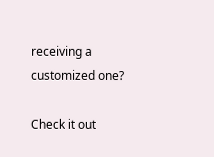receiving a customized one?

Check it out